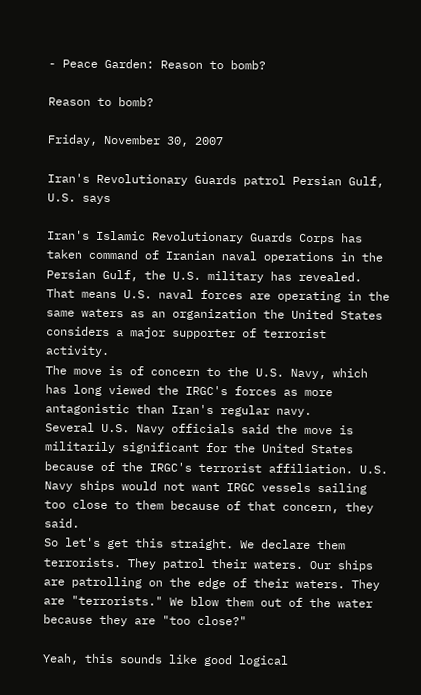- Peace Garden: Reason to bomb?

Reason to bomb?

Friday, November 30, 2007

Iran's Revolutionary Guards patrol Persian Gulf, U.S. says

Iran's Islamic Revolutionary Guards Corps has taken command of Iranian naval operations in the Persian Gulf, the U.S. military has revealed.
That means U.S. naval forces are operating in the same waters as an organization the United States considers a major supporter of terrorist activity.
The move is of concern to the U.S. Navy, which has long viewed the IRGC's forces as more antagonistic than Iran's regular navy.
Several U.S. Navy officials said the move is militarily significant for the United States because of the IRGC's terrorist affiliation. U.S. Navy ships would not want IRGC vessels sailing too close to them because of that concern, they said.
So let's get this straight. We declare them terrorists. They patrol their waters. Our ships are patrolling on the edge of their waters. They are "terrorists." We blow them out of the water because they are "too close?"

Yeah, this sounds like good logical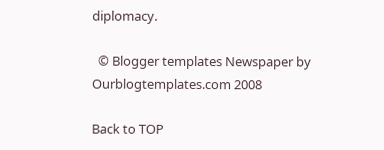diplomacy.

  © Blogger templates Newspaper by Ourblogtemplates.com 2008

Back to TOP